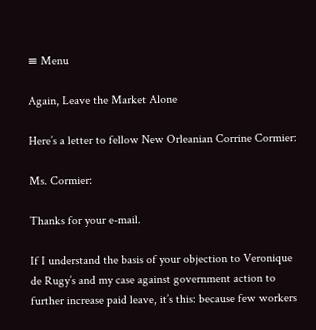≡ Menu

Again, Leave the Market Alone

Here’s a letter to fellow New Orleanian Corrine Cormier:

Ms. Cormier:

Thanks for your e-mail.

If I understand the basis of your objection to Veronique de Rugy’s and my case against government action to further increase paid leave, it’s this: because few workers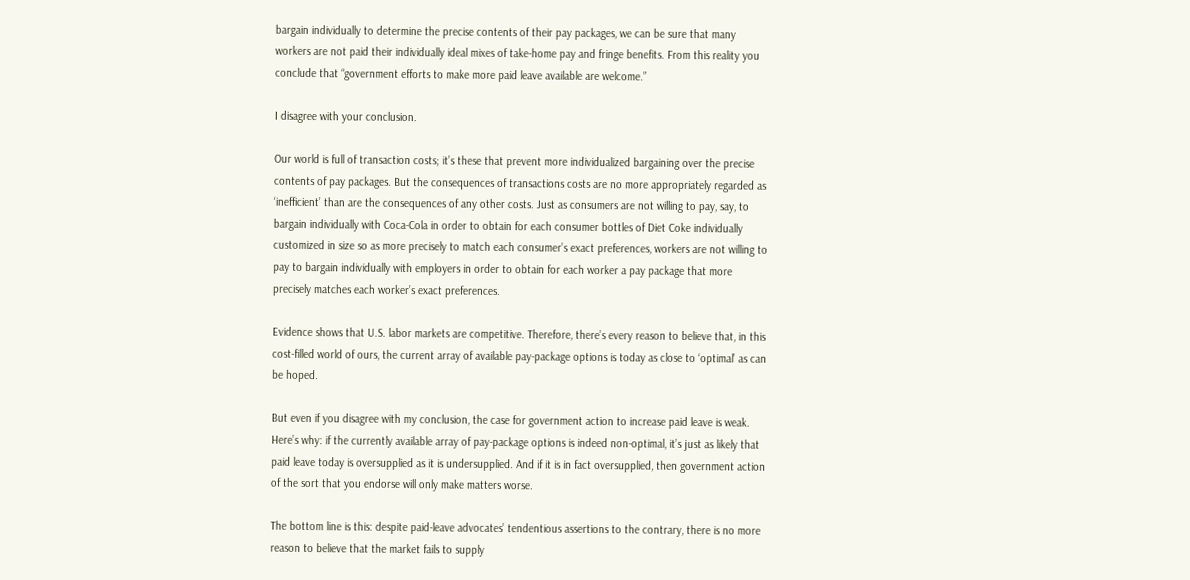bargain individually to determine the precise contents of their pay packages, we can be sure that many workers are not paid their individually ideal mixes of take-home pay and fringe benefits. From this reality you conclude that “government efforts to make more paid leave available are welcome.”

I disagree with your conclusion.

Our world is full of transaction costs; it’s these that prevent more individualized bargaining over the precise contents of pay packages. But the consequences of transactions costs are no more appropriately regarded as ‘inefficient’ than are the consequences of any other costs. Just as consumers are not willing to pay, say, to bargain individually with Coca-Cola in order to obtain for each consumer bottles of Diet Coke individually customized in size so as more precisely to match each consumer’s exact preferences, workers are not willing to pay to bargain individually with employers in order to obtain for each worker a pay package that more precisely matches each worker’s exact preferences.

Evidence shows that U.S. labor markets are competitive. Therefore, there’s every reason to believe that, in this cost-filled world of ours, the current array of available pay-package options is today as close to ‘optimal’ as can be hoped.

But even if you disagree with my conclusion, the case for government action to increase paid leave is weak. Here’s why: if the currently available array of pay-package options is indeed non-optimal, it’s just as likely that paid leave today is oversupplied as it is undersupplied. And if it is in fact oversupplied, then government action of the sort that you endorse will only make matters worse.

The bottom line is this: despite paid-leave advocates’ tendentious assertions to the contrary, there is no more reason to believe that the market fails to supply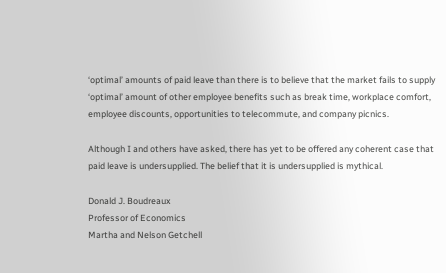‘optimal’ amounts of paid leave than there is to believe that the market fails to supply ‘optimal’ amount of other employee benefits such as break time, workplace comfort, employee discounts, opportunities to telecommute, and company picnics.

Although I and others have asked, there has yet to be offered any coherent case that paid leave is undersupplied. The belief that it is undersupplied is mythical.

Donald J. Boudreaux
Professor of Economics
Martha and Nelson Getchell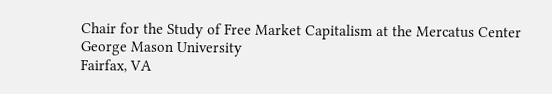Chair for the Study of Free Market Capitalism at the Mercatus Center
George Mason University
Fairfax, VA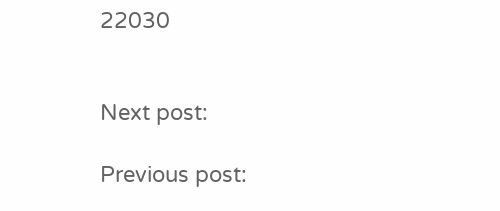22030


Next post:

Previous post: